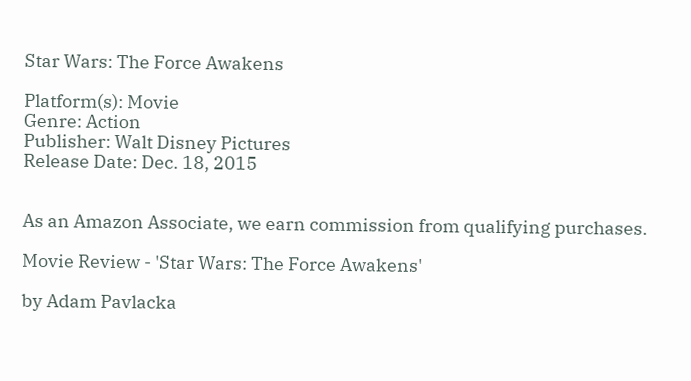Star Wars: The Force Awakens

Platform(s): Movie
Genre: Action
Publisher: Walt Disney Pictures
Release Date: Dec. 18, 2015


As an Amazon Associate, we earn commission from qualifying purchases.

Movie Review - 'Star Wars: The Force Awakens'

by Adam Pavlacka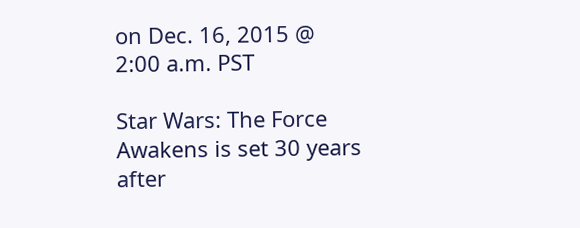on Dec. 16, 2015 @ 2:00 a.m. PST

Star Wars: The Force Awakens is set 30 years after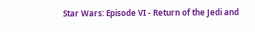Star Wars: Episode VI - Return of the Jedi and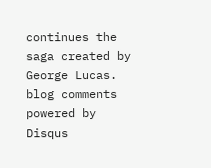continues the saga created by George Lucas.
blog comments powered by Disqus